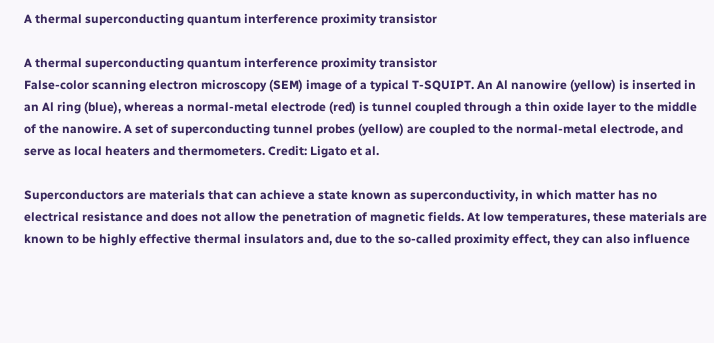A thermal superconducting quantum interference proximity transistor

A thermal superconducting quantum interference proximity transistor
False-color scanning electron microscopy (SEM) image of a typical T-SQUIPT. An Al nanowire (yellow) is inserted in an Al ring (blue), whereas a normal-metal electrode (red) is tunnel coupled through a thin oxide layer to the middle of the nanowire. A set of superconducting tunnel probes (yellow) are coupled to the normal-metal electrode, and serve as local heaters and thermometers. Credit: Ligato et al.

Superconductors are materials that can achieve a state known as superconductivity, in which matter has no electrical resistance and does not allow the penetration of magnetic fields. At low temperatures, these materials are known to be highly effective thermal insulators and, due to the so-called proximity effect, they can also influence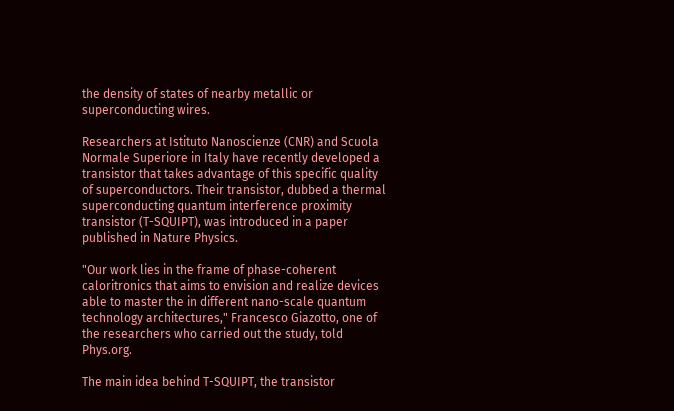the density of states of nearby metallic or superconducting wires.

Researchers at Istituto Nanoscienze (CNR) and Scuola Normale Superiore in Italy have recently developed a transistor that takes advantage of this specific quality of superconductors. Their transistor, dubbed a thermal superconducting quantum interference proximity transistor (T-SQUIPT), was introduced in a paper published in Nature Physics.

"Our work lies in the frame of phase-coherent caloritronics that aims to envision and realize devices able to master the in different nano-scale quantum technology architectures," Francesco Giazotto, one of the researchers who carried out the study, told Phys.org.

The main idea behind T-SQUIPT, the transistor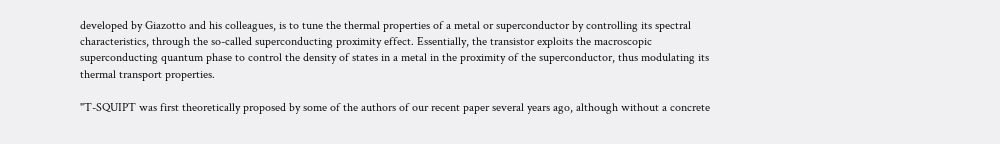developed by Giazotto and his colleagues, is to tune the thermal properties of a metal or superconductor by controlling its spectral characteristics, through the so-called superconducting proximity effect. Essentially, the transistor exploits the macroscopic superconducting quantum phase to control the density of states in a metal in the proximity of the superconductor, thus modulating its thermal transport properties.

"T-SQUIPT was first theoretically proposed by some of the authors of our recent paper several years ago, although without a concrete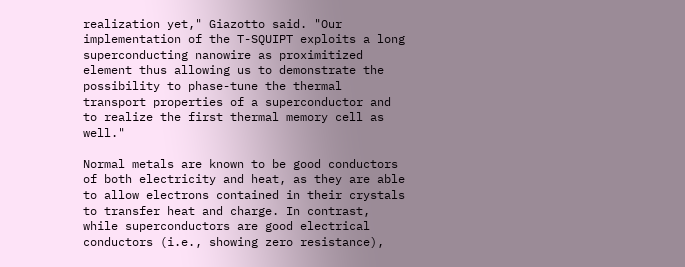realization yet," Giazotto said. "Our implementation of the T-SQUIPT exploits a long superconducting nanowire as proximitized element thus allowing us to demonstrate the possibility to phase-tune the thermal transport properties of a superconductor and to realize the first thermal memory cell as well."

Normal metals are known to be good conductors of both electricity and heat, as they are able to allow electrons contained in their crystals to transfer heat and charge. In contrast, while superconductors are good electrical conductors (i.e., showing zero resistance),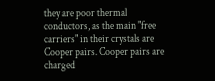they are poor thermal conductors, as the main "free carriers" in their crystals are Cooper pairs. Cooper pairs are charged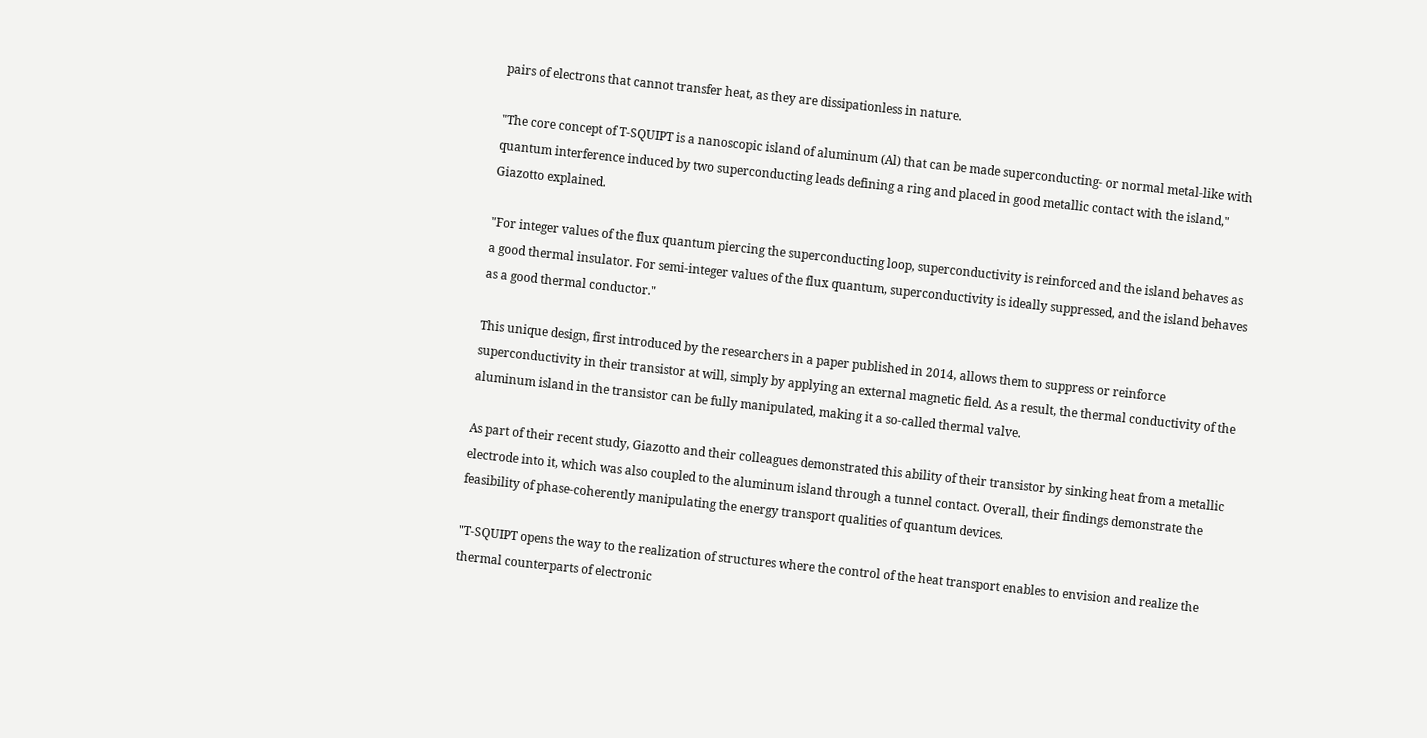pairs of electrons that cannot transfer heat, as they are dissipationless in nature.

"The core concept of T-SQUIPT is a nanoscopic island of aluminum (Al) that can be made superconducting- or normal metal-like with quantum interference induced by two superconducting leads defining a ring and placed in good metallic contact with the island," Giazotto explained.

"For integer values of the flux quantum piercing the superconducting loop, superconductivity is reinforced and the island behaves as a good thermal insulator. For semi-integer values of the flux quantum, superconductivity is ideally suppressed, and the island behaves as a good thermal conductor."

This unique design, first introduced by the researchers in a paper published in 2014, allows them to suppress or reinforce superconductivity in their transistor at will, simply by applying an external magnetic field. As a result, the thermal conductivity of the aluminum island in the transistor can be fully manipulated, making it a so-called thermal valve.

As part of their recent study, Giazotto and their colleagues demonstrated this ability of their transistor by sinking heat from a metallic electrode into it, which was also coupled to the aluminum island through a tunnel contact. Overall, their findings demonstrate the feasibility of phase-coherently manipulating the energy transport qualities of quantum devices.

"T-SQUIPT opens the way to the realization of structures where the control of the heat transport enables to envision and realize the thermal counterparts of electronic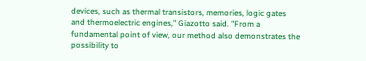devices, such as thermal transistors, memories, logic gates and thermoelectric engines," Giazotto said. "From a fundamental point of view, our method also demonstrates the possibility to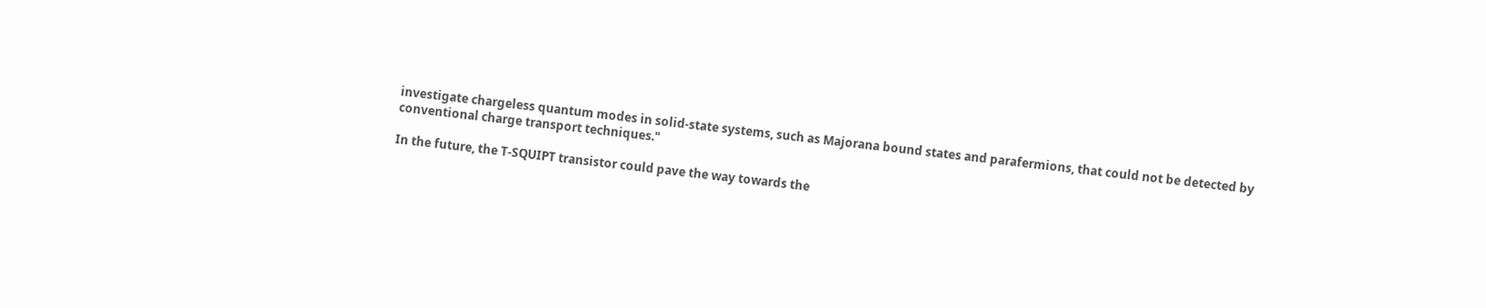investigate chargeless quantum modes in solid-state systems, such as Majorana bound states and parafermions, that could not be detected by conventional charge transport techniques."

In the future, the T-SQUIPT transistor could pave the way towards the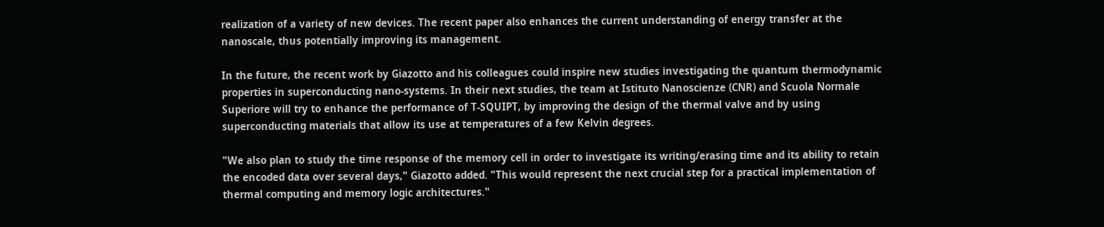realization of a variety of new devices. The recent paper also enhances the current understanding of energy transfer at the nanoscale, thus potentially improving its management.

In the future, the recent work by Giazotto and his colleagues could inspire new studies investigating the quantum thermodynamic properties in superconducting nano-systems. In their next studies, the team at Istituto Nanoscienze (CNR) and Scuola Normale Superiore will try to enhance the performance of T-SQUIPT, by improving the design of the thermal valve and by using superconducting materials that allow its use at temperatures of a few Kelvin degrees.

"We also plan to study the time response of the memory cell in order to investigate its writing/erasing time and its ability to retain the encoded data over several days," Giazotto added. "This would represent the next crucial step for a practical implementation of thermal computing and memory logic architectures."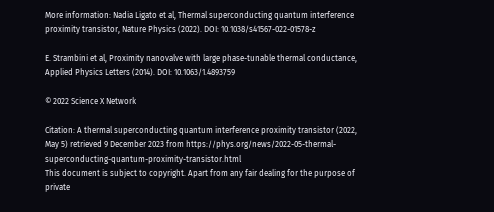More information: Nadia Ligato et al, Thermal superconducting quantum interference proximity transistor, Nature Physics (2022). DOI: 10.1038/s41567-022-01578-z

E. Strambini et al, Proximity nanovalve with large phase-tunable thermal conductance, Applied Physics Letters (2014). DOI: 10.1063/1.4893759

© 2022 Science X Network

Citation: A thermal superconducting quantum interference proximity transistor (2022, May 5) retrieved 9 December 2023 from https://phys.org/news/2022-05-thermal-superconducting-quantum-proximity-transistor.html
This document is subject to copyright. Apart from any fair dealing for the purpose of private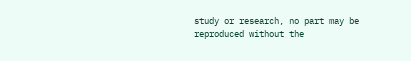study or research, no part may be reproduced without the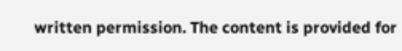written permission. The content is provided for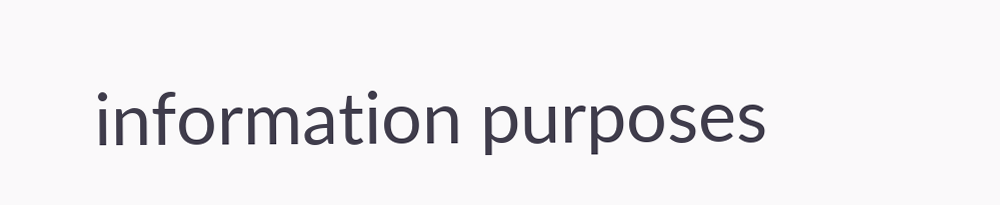information purposes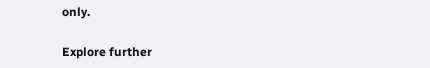only.

Explore further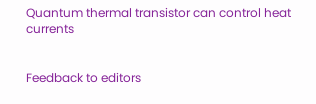Quantum thermal transistor can control heat currents


Feedback to editors